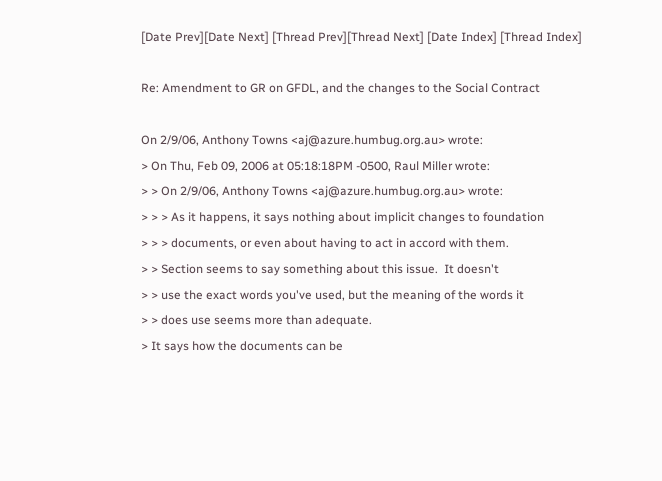[Date Prev][Date Next] [Thread Prev][Thread Next] [Date Index] [Thread Index]

Re: Amendment to GR on GFDL, and the changes to the Social Contract

On 2/9/06, Anthony Towns <aj@azure.humbug.org.au> wrote:
> On Thu, Feb 09, 2006 at 05:18:18PM -0500, Raul Miller wrote:
> > On 2/9/06, Anthony Towns <aj@azure.humbug.org.au> wrote:
> > > As it happens, it says nothing about implicit changes to foundation
> > > documents, or even about having to act in accord with them.
> > Section seems to say something about this issue.  It doesn't
> > use the exact words you've used, but the meaning of the words it
> > does use seems more than adequate.
> It says how the documents can be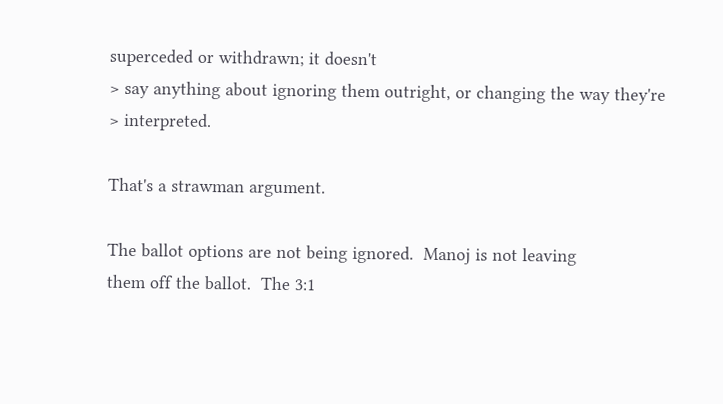superceded or withdrawn; it doesn't
> say anything about ignoring them outright, or changing the way they're
> interpreted.

That's a strawman argument.

The ballot options are not being ignored.  Manoj is not leaving
them off the ballot.  The 3:1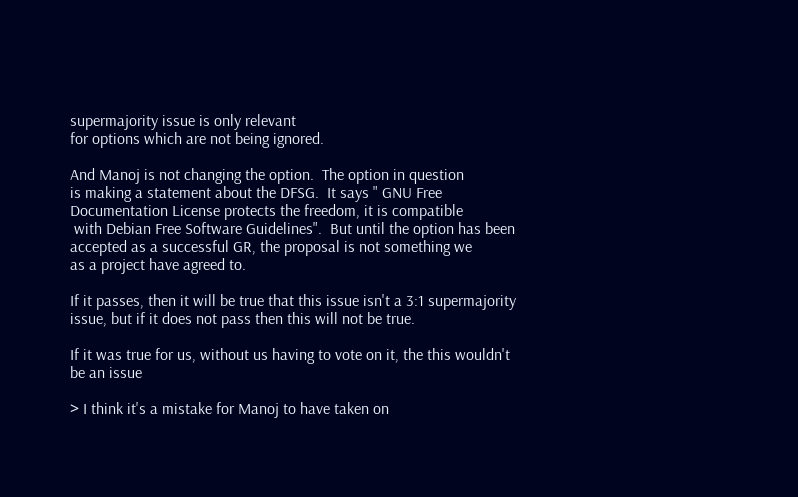supermajority issue is only relevant
for options which are not being ignored.

And Manoj is not changing the option.  The option in question
is making a statement about the DFSG.  It says " GNU Free
Documentation License protects the freedom, it is compatible
 with Debian Free Software Guidelines".  But until the option has been
accepted as a successful GR, the proposal is not something we
as a project have agreed to.

If it passes, then it will be true that this issue isn't a 3:1 supermajority
issue, but if it does not pass then this will not be true.

If it was true for us, without us having to vote on it, the this wouldn't
be an issue

> I think it's a mistake for Manoj to have taken on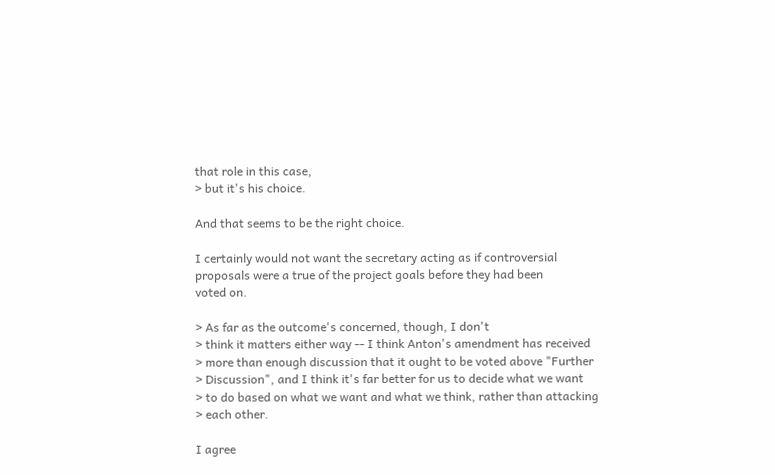that role in this case,
> but it's his choice.

And that seems to be the right choice.

I certainly would not want the secretary acting as if controversial
proposals were a true of the project goals before they had been
voted on.

> As far as the outcome's concerned, though, I don't
> think it matters either way -- I think Anton's amendment has received
> more than enough discussion that it ought to be voted above "Further
> Discussion", and I think it's far better for us to decide what we want
> to do based on what we want and what we think, rather than attacking
> each other.

I agree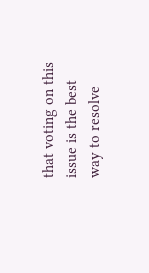that voting on this issue is the best way to resolve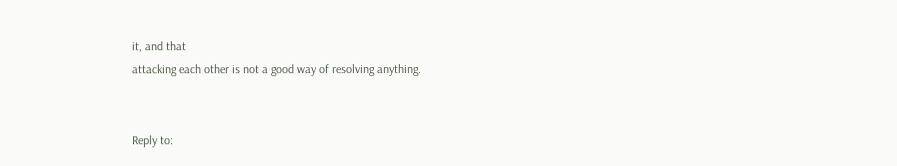it, and that
attacking each other is not a good way of resolving anything.


Reply to: